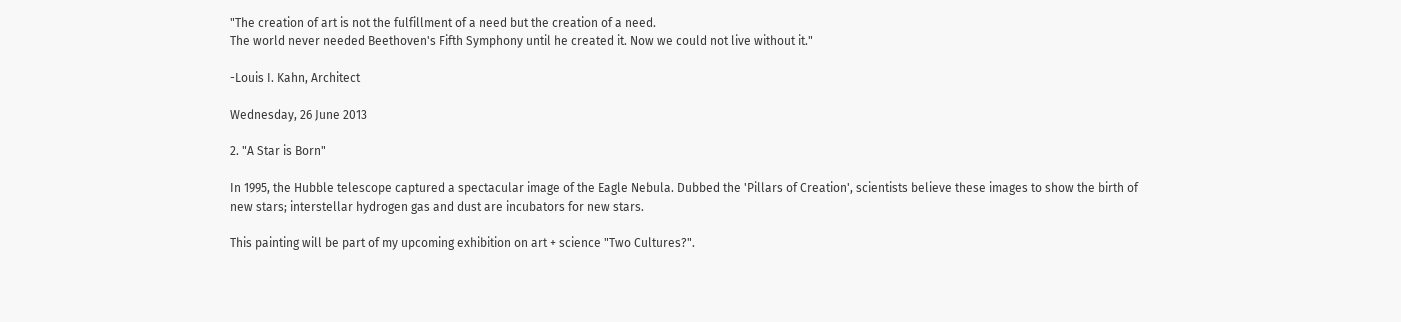"The creation of art is not the fulfillment of a need but the creation of a need.
The world never needed Beethoven's Fifth Symphony until he created it. Now we could not live without it."

-Louis I. Kahn, Architect

Wednesday, 26 June 2013

2. "A Star is Born"

In 1995, the Hubble telescope captured a spectacular image of the Eagle Nebula. Dubbed the 'Pillars of Creation', scientists believe these images to show the birth of new stars; interstellar hydrogen gas and dust are incubators for new stars.

This painting will be part of my upcoming exhibition on art + science "Two Cultures?".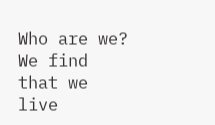Who are we? We find that we live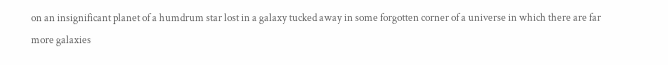on an insignificant planet of a humdrum star lost in a galaxy tucked away in some forgotten corner of a universe in which there are far more galaxies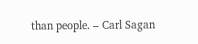than people. – Carl Sagan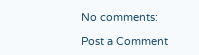No comments:

Post a Comment